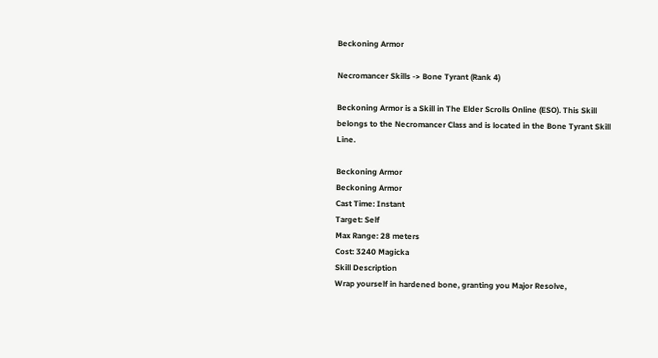Beckoning Armor

Necromancer Skills -> Bone Tyrant (Rank 4)

Beckoning Armor is a Skill in The Elder Scrolls Online (ESO). This Skill belongs to the Necromancer Class and is located in the Bone Tyrant Skill Line.

Beckoning Armor
Beckoning Armor
Cast Time: Instant
Target: Self
Max Range: 28 meters
Cost: 3240 Magicka
Skill Description
Wrap yourself in hardened bone, granting you Major Resolve,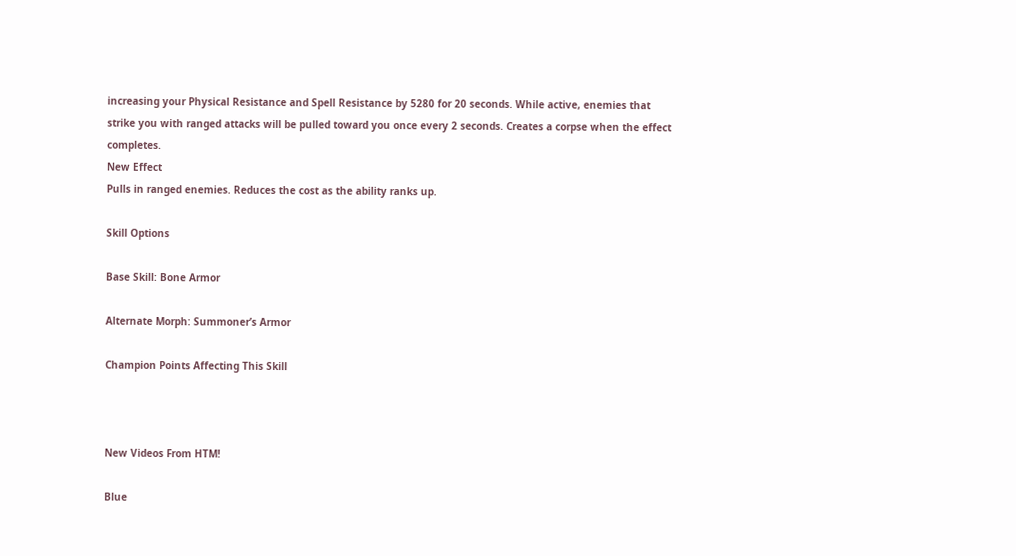increasing your Physical Resistance and Spell Resistance by 5280 for 20 seconds. While active, enemies that strike you with ranged attacks will be pulled toward you once every 2 seconds. Creates a corpse when the effect completes.
New Effect
Pulls in ranged enemies. Reduces the cost as the ability ranks up.

Skill Options

Base Skill: Bone Armor

Alternate Morph: Summoner’s Armor

Champion Points Affecting This Skill



New Videos From HTM!

Blue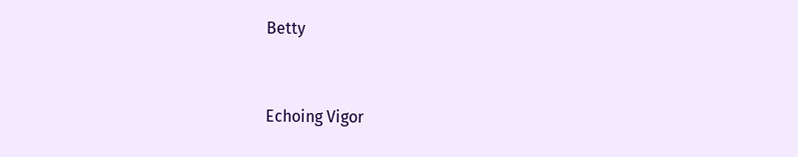Betty


Echoing Vigor